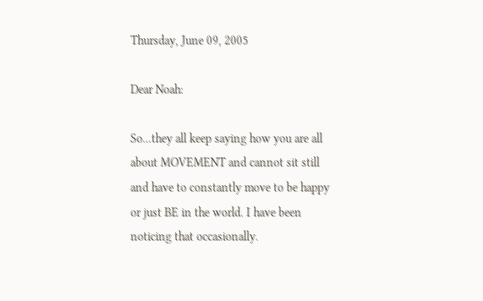Thursday, June 09, 2005

Dear Noah:

So...they all keep saying how you are all about MOVEMENT and cannot sit still and have to constantly move to be happy or just BE in the world. I have been noticing that occasionally.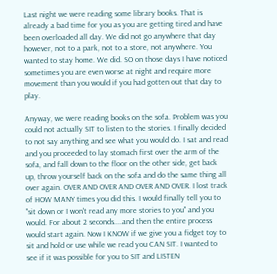Last night we were reading some library books. That is already a bad time for you as you are getting tired and have been overloaded all day. We did not go anywhere that day however, not to a park, not to a store, not anywhere. You wanted to stay home. We did. SO on those days I have noticed sometimes you are even worse at night and require more movement than you would if you had gotten out that day to play.

Anyway, we were reading books on the sofa. Problem was you could not actually SIT to listen to the stories. I finally decided to not say anything and see what you would do. I sat and read and you proceeded to lay stomach first over the arm of the sofa, and fall down to the floor on the other side, get back up, throw yourself back on the sofa and do the same thing all over again. OVER AND OVER AND OVER AND OVER. I lost track of HOW MANY times you did this. I would finally tell you to "sit down or I won't read any more stories to you" and you would. For about 2 seconds....and then the entire process would start again. Now I KNOW if we give you a fidget toy to sit and hold or use while we read you CAN SIT. I wanted to see if it was possible for you to SIT and LISTEN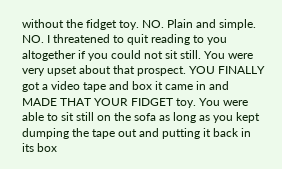without the fidget toy. NO. Plain and simple. NO. I threatened to quit reading to you altogether if you could not sit still. You were very upset about that prospect. YOU FINALLY got a video tape and box it came in and MADE THAT YOUR FIDGET toy. You were able to sit still on the sofa as long as you kept dumping the tape out and putting it back in its box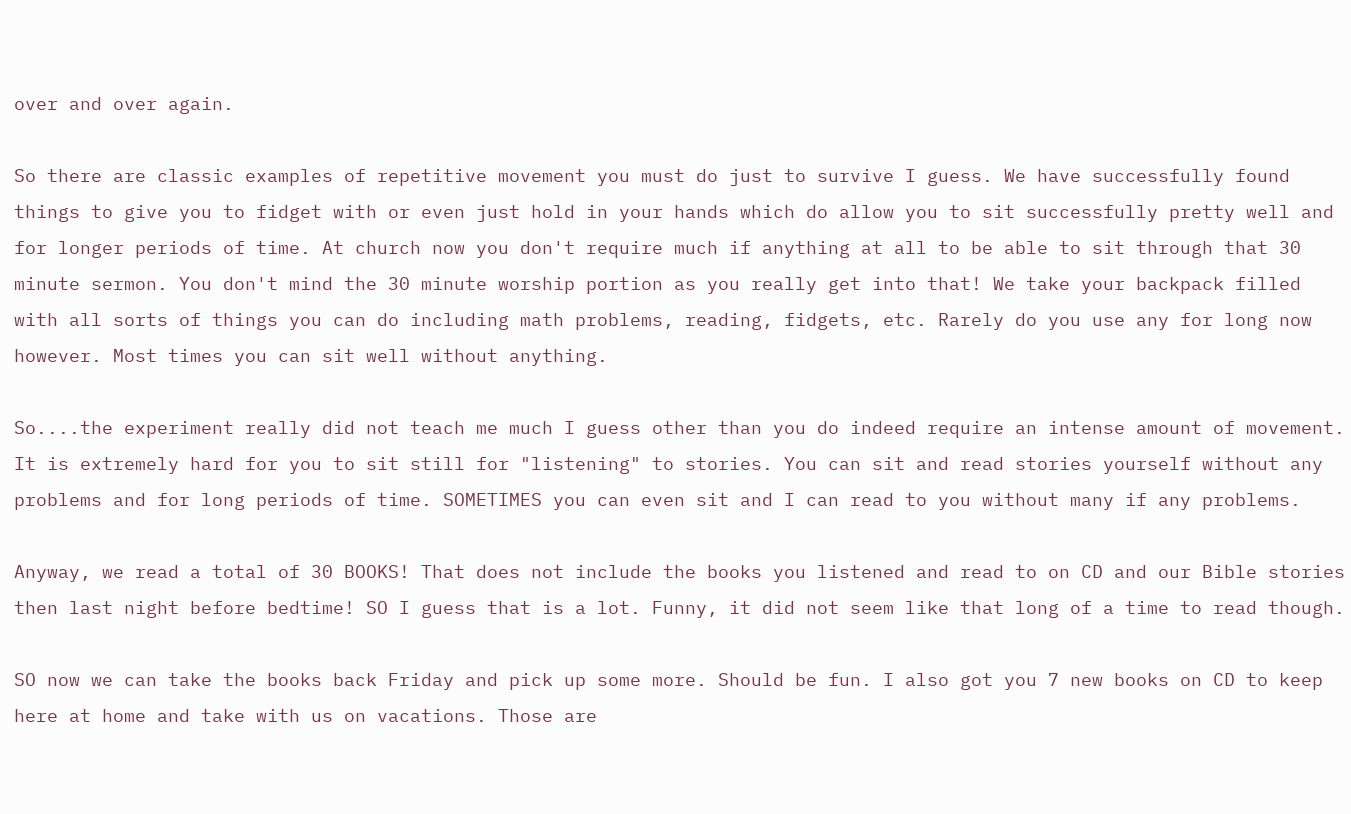over and over again.

So there are classic examples of repetitive movement you must do just to survive I guess. We have successfully found things to give you to fidget with or even just hold in your hands which do allow you to sit successfully pretty well and for longer periods of time. At church now you don't require much if anything at all to be able to sit through that 30 minute sermon. You don't mind the 30 minute worship portion as you really get into that! We take your backpack filled with all sorts of things you can do including math problems, reading, fidgets, etc. Rarely do you use any for long now however. Most times you can sit well without anything.

So....the experiment really did not teach me much I guess other than you do indeed require an intense amount of movement. It is extremely hard for you to sit still for "listening" to stories. You can sit and read stories yourself without any problems and for long periods of time. SOMETIMES you can even sit and I can read to you without many if any problems.

Anyway, we read a total of 30 BOOKS! That does not include the books you listened and read to on CD and our Bible stories then last night before bedtime! SO I guess that is a lot. Funny, it did not seem like that long of a time to read though.

SO now we can take the books back Friday and pick up some more. Should be fun. I also got you 7 new books on CD to keep here at home and take with us on vacations. Those are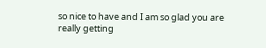so nice to have and I am so glad you are really getting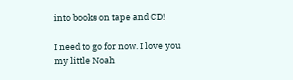into books on tape and CD!

I need to go for now. I love you my little Noah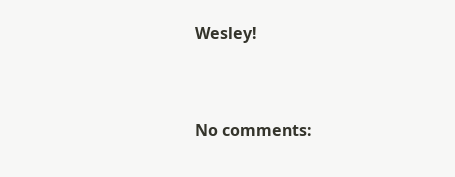Wesley!


No comments: